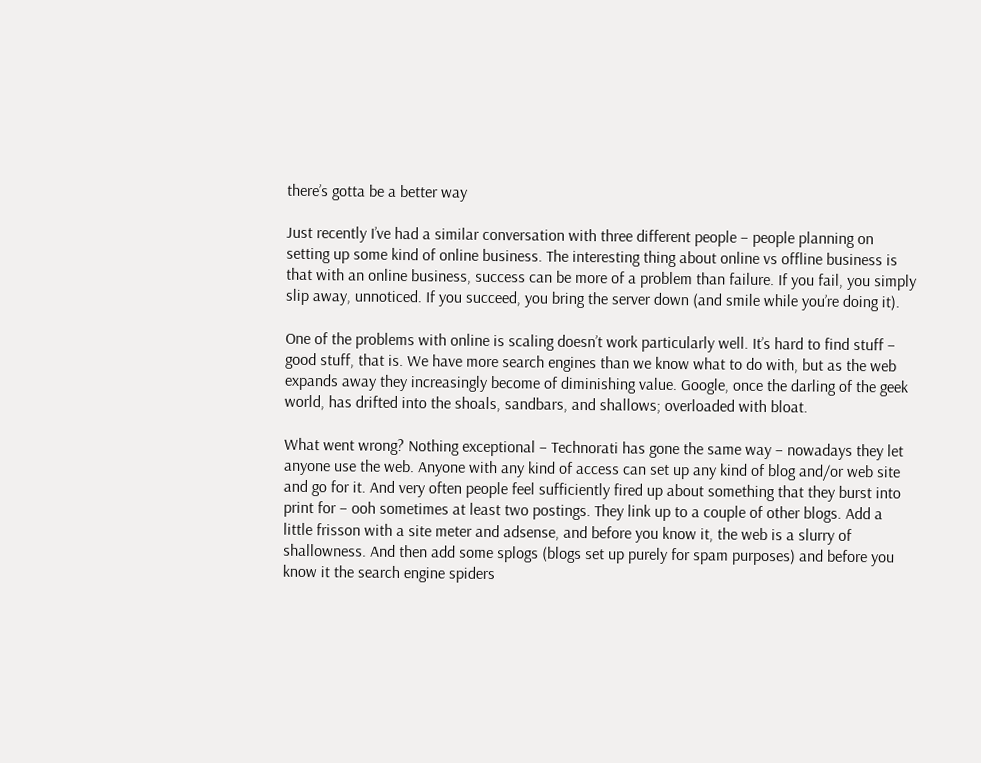there’s gotta be a better way

Just recently I’ve had a similar conversation with three different people – people planning on setting up some kind of online business. The interesting thing about online vs offline business is that with an online business, success can be more of a problem than failure. If you fail, you simply slip away, unnoticed. If you succeed, you bring the server down (and smile while you’re doing it).

One of the problems with online is scaling doesn’t work particularly well. It’s hard to find stuff – good stuff, that is. We have more search engines than we know what to do with, but as the web expands away they increasingly become of diminishing value. Google, once the darling of the geek world, has drifted into the shoals, sandbars, and shallows; overloaded with bloat.

What went wrong? Nothing exceptional – Technorati has gone the same way – nowadays they let anyone use the web. Anyone with any kind of access can set up any kind of blog and/or web site and go for it. And very often people feel sufficiently fired up about something that they burst into print for – ooh sometimes at least two postings. They link up to a couple of other blogs. Add a little frisson with a site meter and adsense, and before you know it, the web is a slurry of shallowness. And then add some splogs (blogs set up purely for spam purposes) and before you know it the search engine spiders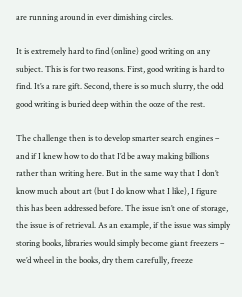are running around in ever dimishing circles.

It is extremely hard to find (online) good writing on any subject. This is for two reasons. First, good writing is hard to find. It’s a rare gift. Second, there is so much slurry, the odd good writing is buried deep within the ooze of the rest.

The challenge then is to develop smarter search engines – and if I knew how to do that I’d be away making billions rather than writing here. But in the same way that I don’t know much about art (but I do know what I like), I figure this has been addressed before. The issue isn’t one of storage, the issue is of retrieval. As an example, if the issue was simply storing books, libraries would simply become giant freezers – we’d wheel in the books, dry them carefully, freeze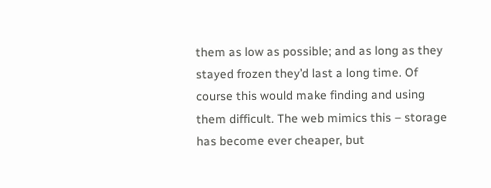them as low as possible; and as long as they stayed frozen they’d last a long time. Of course this would make finding and using them difficult. The web mimics this – storage has become ever cheaper, but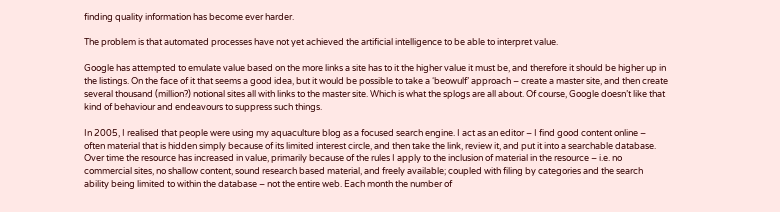finding quality information has become ever harder.

The problem is that automated processes have not yet achieved the artificial intelligence to be able to interpret value.

Google has attempted to emulate value based on the more links a site has to it the higher value it must be, and therefore it should be higher up in the listings. On the face of it that seems a good idea, but it would be possible to take a ‘beowulf’ approach – create a master site, and then create several thousand (million?) notional sites all with links to the master site. Which is what the splogs are all about. Of course, Google doesn’t like that kind of behaviour and endeavours to suppress such things.

In 2005, I realised that people were using my aquaculture blog as a focused search engine. I act as an editor – I find good content online – often material that is hidden simply because of its limited interest circle, and then take the link, review it, and put it into a searchable database. Over time the resource has increased in value, primarily because of the rules I apply to the inclusion of material in the resource – i.e. no commercial sites, no shallow content, sound research based material, and freely available; coupled with filing by categories and the search ability being limited to within the database – not the entire web. Each month the number of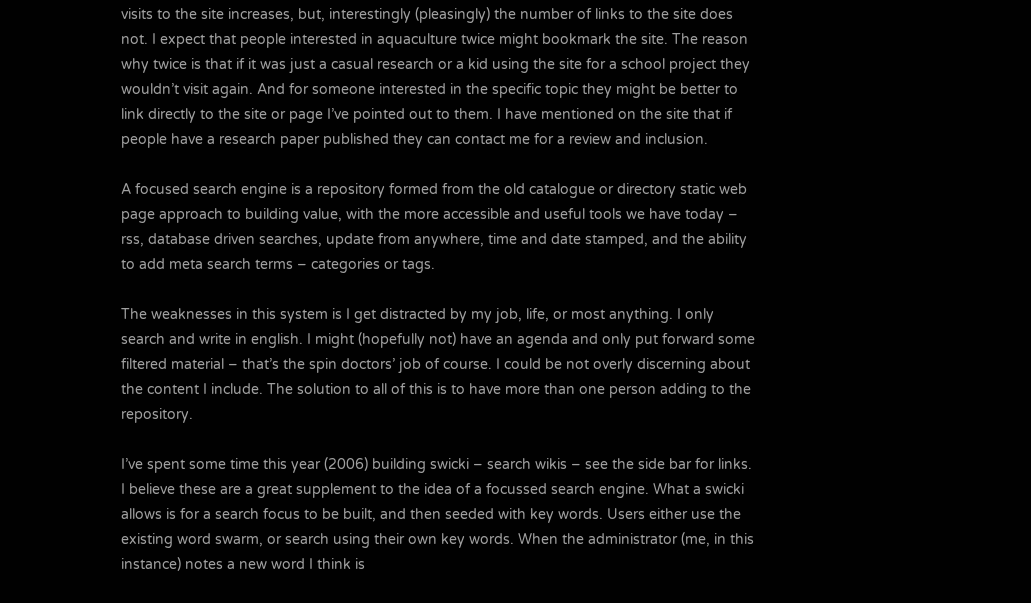visits to the site increases, but, interestingly (pleasingly) the number of links to the site does not. I expect that people interested in aquaculture twice might bookmark the site. The reason why twice is that if it was just a casual research or a kid using the site for a school project they wouldn’t visit again. And for someone interested in the specific topic they might be better to link directly to the site or page I’ve pointed out to them. I have mentioned on the site that if people have a research paper published they can contact me for a review and inclusion.

A focused search engine is a repository formed from the old catalogue or directory static web page approach to building value, with the more accessible and useful tools we have today – rss, database driven searches, update from anywhere, time and date stamped, and the ability to add meta search terms – categories or tags.

The weaknesses in this system is I get distracted by my job, life, or most anything. I only search and write in english. I might (hopefully not) have an agenda and only put forward some filtered material – that’s the spin doctors’ job of course. I could be not overly discerning about the content I include. The solution to all of this is to have more than one person adding to the repository.

I’ve spent some time this year (2006) building swicki – search wikis – see the side bar for links. I believe these are a great supplement to the idea of a focussed search engine. What a swicki allows is for a search focus to be built, and then seeded with key words. Users either use the existing word swarm, or search using their own key words. When the administrator (me, in this instance) notes a new word I think is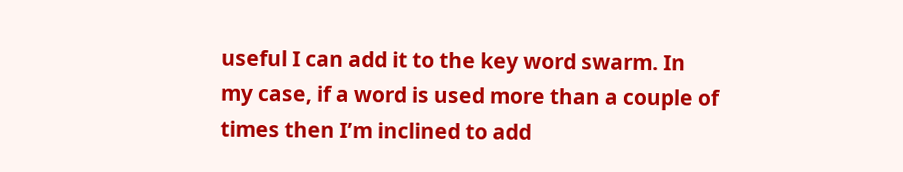useful I can add it to the key word swarm. In my case, if a word is used more than a couple of times then I’m inclined to add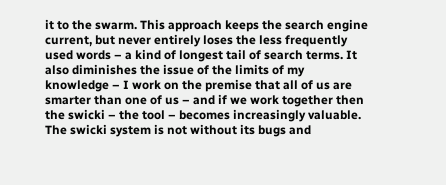it to the swarm. This approach keeps the search engine current, but never entirely loses the less frequently used words – a kind of longest tail of search terms. It also diminishes the issue of the limits of my knowledge – I work on the premise that all of us are smarter than one of us – and if we work together then the swicki – the tool – becomes increasingly valuable. The swicki system is not without its bugs and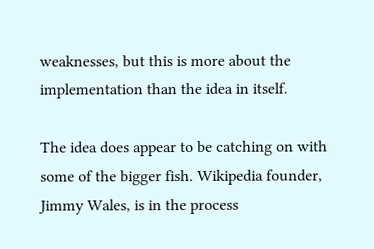weaknesses, but this is more about the implementation than the idea in itself.

The idea does appear to be catching on with some of the bigger fish. Wikipedia founder, Jimmy Wales, is in the process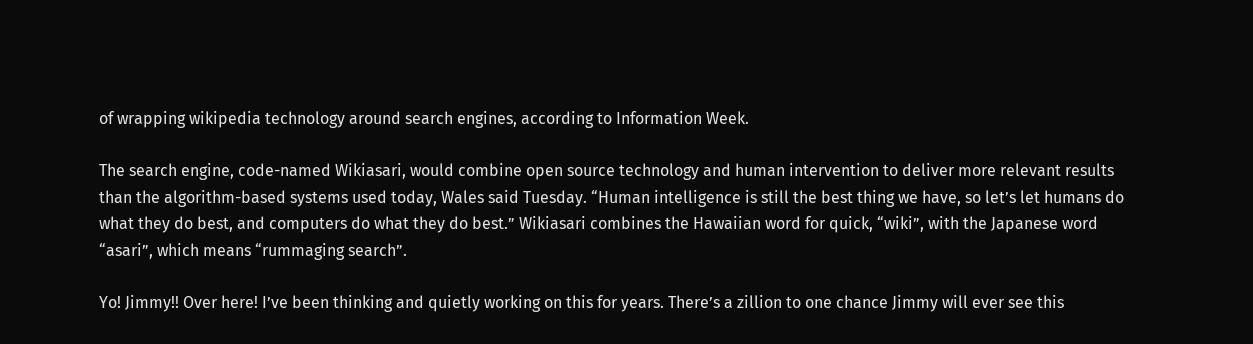of wrapping wikipedia technology around search engines, according to Information Week.

The search engine, code-named Wikiasari, would combine open source technology and human intervention to deliver more relevant results than the algorithm-based systems used today, Wales said Tuesday. “Human intelligence is still the best thing we have, so let’s let humans do what they do best, and computers do what they do best.” Wikiasari combines the Hawaiian word for quick, “wiki”, with the Japanese word “asari”, which means “rummaging search”.

Yo! Jimmy!! Over here! I’ve been thinking and quietly working on this for years. There’s a zillion to one chance Jimmy will ever see this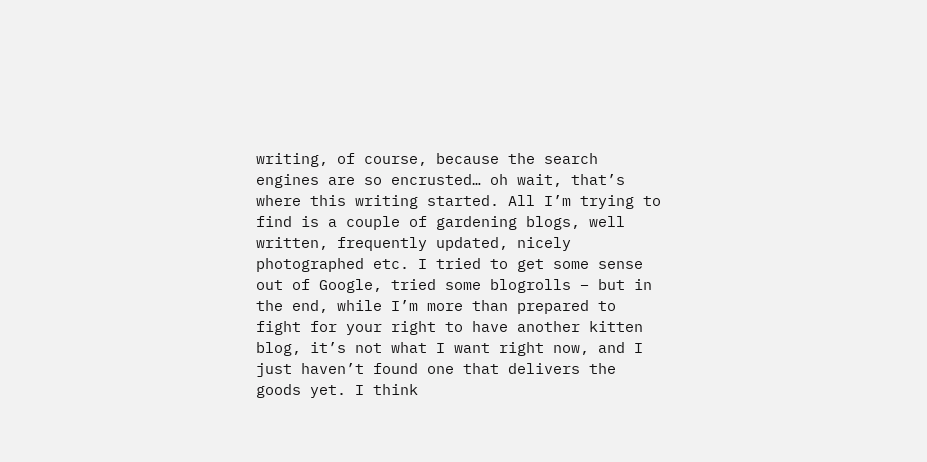writing, of course, because the search engines are so encrusted… oh wait, that’s where this writing started. All I’m trying to find is a couple of gardening blogs, well written, frequently updated, nicely photographed etc. I tried to get some sense out of Google, tried some blogrolls – but in the end, while I’m more than prepared to fight for your right to have another kitten blog, it’s not what I want right now, and I just haven’t found one that delivers the goods yet. I think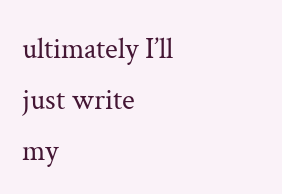ultimately I’ll just write my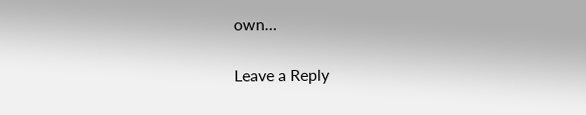own…

Leave a Reply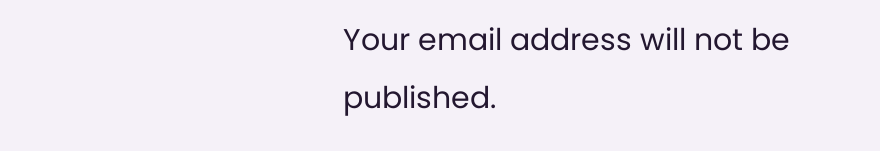Your email address will not be published.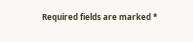Required fields are marked *